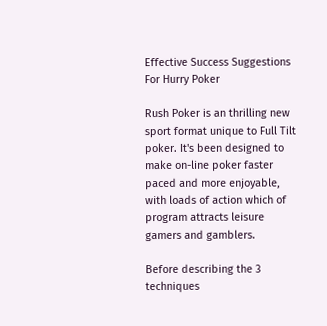Effective Success Suggestions For Hurry Poker

Rush Poker is an thrilling new sport format unique to Full Tilt poker. It's been designed to make on-line poker faster paced and more enjoyable, with loads of action which of program attracts leisure gamers and gamblers.

Before describing the 3 techniques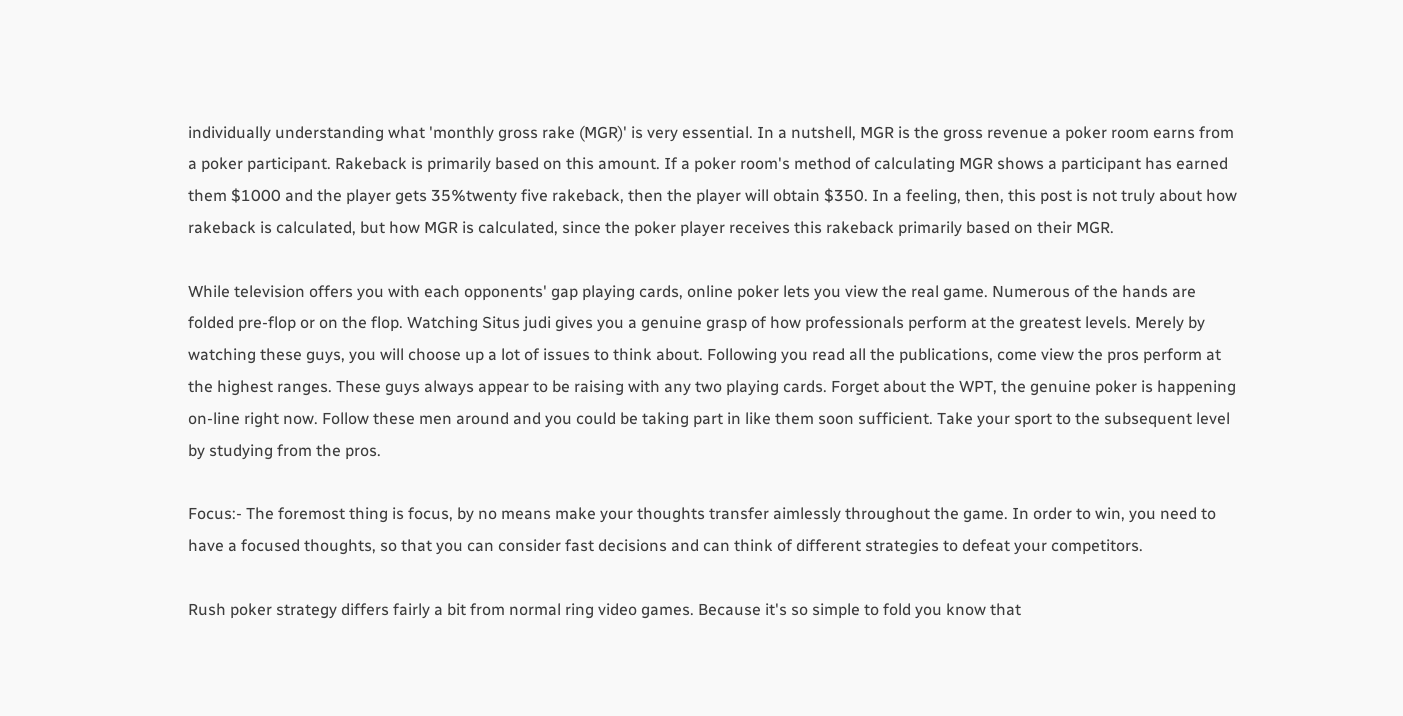individually understanding what 'monthly gross rake (MGR)' is very essential. In a nutshell, MGR is the gross revenue a poker room earns from a poker participant. Rakeback is primarily based on this amount. If a poker room's method of calculating MGR shows a participant has earned them $1000 and the player gets 35%twenty five rakeback, then the player will obtain $350. In a feeling, then, this post is not truly about how rakeback is calculated, but how MGR is calculated, since the poker player receives this rakeback primarily based on their MGR.

While television offers you with each opponents' gap playing cards, online poker lets you view the real game. Numerous of the hands are folded pre-flop or on the flop. Watching Situs judi gives you a genuine grasp of how professionals perform at the greatest levels. Merely by watching these guys, you will choose up a lot of issues to think about. Following you read all the publications, come view the pros perform at the highest ranges. These guys always appear to be raising with any two playing cards. Forget about the WPT, the genuine poker is happening on-line right now. Follow these men around and you could be taking part in like them soon sufficient. Take your sport to the subsequent level by studying from the pros.

Focus:- The foremost thing is focus, by no means make your thoughts transfer aimlessly throughout the game. In order to win, you need to have a focused thoughts, so that you can consider fast decisions and can think of different strategies to defeat your competitors.

Rush poker strategy differs fairly a bit from normal ring video games. Because it's so simple to fold you know that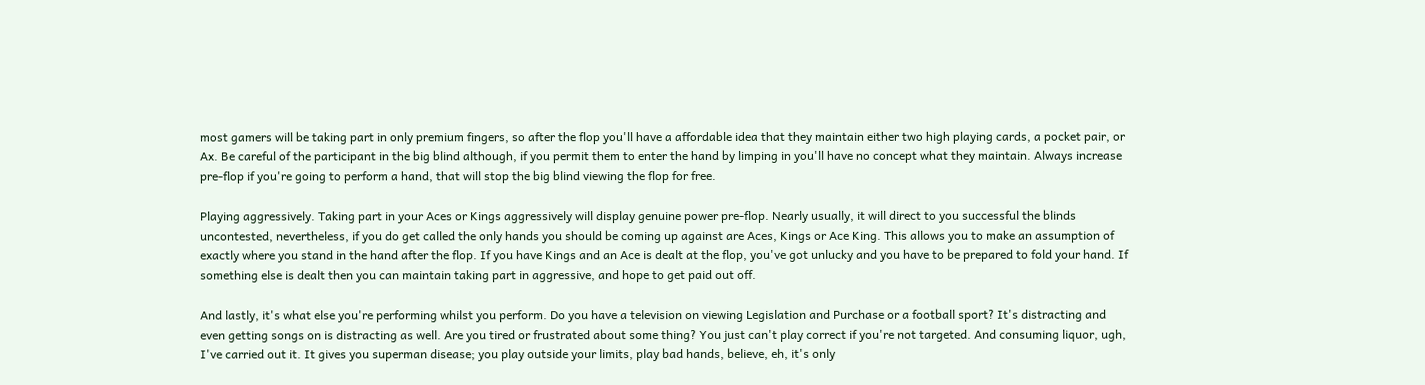most gamers will be taking part in only premium fingers, so after the flop you'll have a affordable idea that they maintain either two high playing cards, a pocket pair, or Ax. Be careful of the participant in the big blind although, if you permit them to enter the hand by limping in you'll have no concept what they maintain. Always increase pre-flop if you're going to perform a hand, that will stop the big blind viewing the flop for free.

Playing aggressively. Taking part in your Aces or Kings aggressively will display genuine power pre-flop. Nearly usually, it will direct to you successful the blinds uncontested, nevertheless, if you do get called the only hands you should be coming up against are Aces, Kings or Ace King. This allows you to make an assumption of exactly where you stand in the hand after the flop. If you have Kings and an Ace is dealt at the flop, you've got unlucky and you have to be prepared to fold your hand. If something else is dealt then you can maintain taking part in aggressive, and hope to get paid out off.

And lastly, it's what else you're performing whilst you perform. Do you have a television on viewing Legislation and Purchase or a football sport? It's distracting and even getting songs on is distracting as well. Are you tired or frustrated about some thing? You just can't play correct if you're not targeted. And consuming liquor, ugh, I've carried out it. It gives you superman disease; you play outside your limits, play bad hands, believe, eh, it's only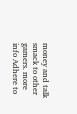money and talk smack to other gamers. more info Adhere to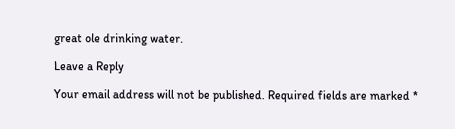great ole drinking water.

Leave a Reply

Your email address will not be published. Required fields are marked *